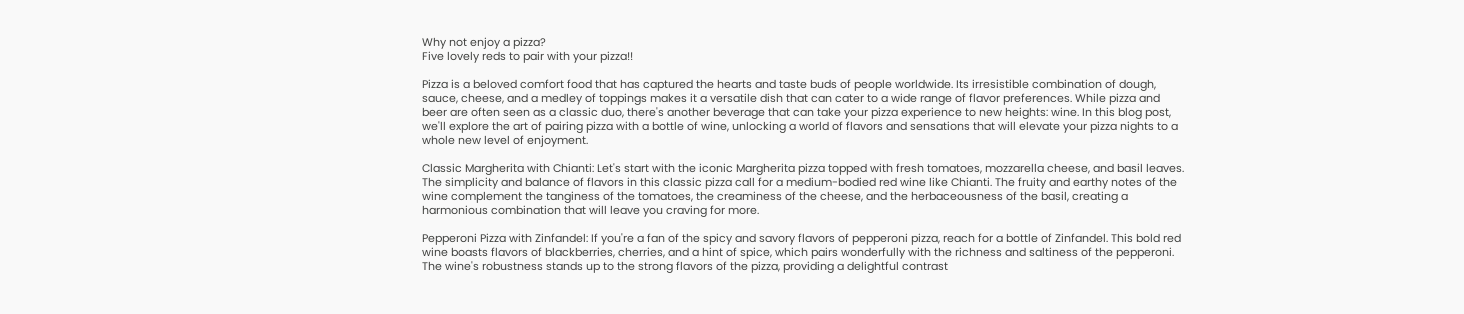Why not enjoy a pizza?
Five lovely reds to pair with your pizza!!

Pizza is a beloved comfort food that has captured the hearts and taste buds of people worldwide. Its irresistible combination of dough, sauce, cheese, and a medley of toppings makes it a versatile dish that can cater to a wide range of flavor preferences. While pizza and beer are often seen as a classic duo, there's another beverage that can take your pizza experience to new heights: wine. In this blog post, we'll explore the art of pairing pizza with a bottle of wine, unlocking a world of flavors and sensations that will elevate your pizza nights to a whole new level of enjoyment.

Classic Margherita with Chianti: Let's start with the iconic Margherita pizza topped with fresh tomatoes, mozzarella cheese, and basil leaves. The simplicity and balance of flavors in this classic pizza call for a medium-bodied red wine like Chianti. The fruity and earthy notes of the wine complement the tanginess of the tomatoes, the creaminess of the cheese, and the herbaceousness of the basil, creating a harmonious combination that will leave you craving for more.

Pepperoni Pizza with Zinfandel: If you're a fan of the spicy and savory flavors of pepperoni pizza, reach for a bottle of Zinfandel. This bold red wine boasts flavors of blackberries, cherries, and a hint of spice, which pairs wonderfully with the richness and saltiness of the pepperoni. The wine's robustness stands up to the strong flavors of the pizza, providing a delightful contrast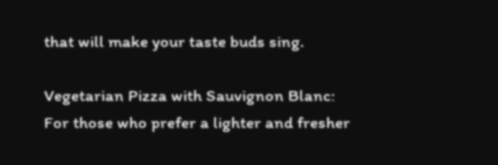that will make your taste buds sing.

Vegetarian Pizza with Sauvignon Blanc: For those who prefer a lighter and fresher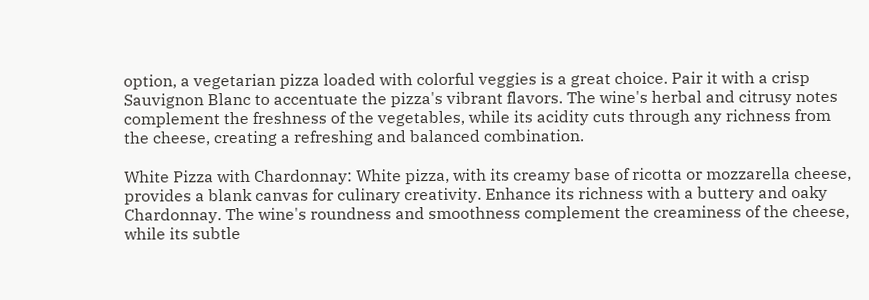option, a vegetarian pizza loaded with colorful veggies is a great choice. Pair it with a crisp Sauvignon Blanc to accentuate the pizza's vibrant flavors. The wine's herbal and citrusy notes complement the freshness of the vegetables, while its acidity cuts through any richness from the cheese, creating a refreshing and balanced combination.

White Pizza with Chardonnay: White pizza, with its creamy base of ricotta or mozzarella cheese, provides a blank canvas for culinary creativity. Enhance its richness with a buttery and oaky Chardonnay. The wine's roundness and smoothness complement the creaminess of the cheese, while its subtle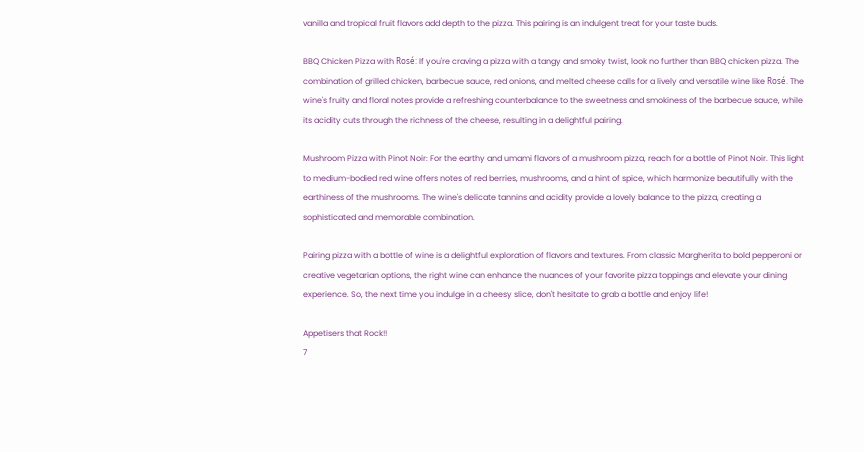vanilla and tropical fruit flavors add depth to the pizza. This pairing is an indulgent treat for your taste buds.

BBQ Chicken Pizza with Rosé: If you're craving a pizza with a tangy and smoky twist, look no further than BBQ chicken pizza. The combination of grilled chicken, barbecue sauce, red onions, and melted cheese calls for a lively and versatile wine like Rosé. The wine's fruity and floral notes provide a refreshing counterbalance to the sweetness and smokiness of the barbecue sauce, while its acidity cuts through the richness of the cheese, resulting in a delightful pairing.

Mushroom Pizza with Pinot Noir: For the earthy and umami flavors of a mushroom pizza, reach for a bottle of Pinot Noir. This light to medium-bodied red wine offers notes of red berries, mushrooms, and a hint of spice, which harmonize beautifully with the earthiness of the mushrooms. The wine's delicate tannins and acidity provide a lovely balance to the pizza, creating a sophisticated and memorable combination.

Pairing pizza with a bottle of wine is a delightful exploration of flavors and textures. From classic Margherita to bold pepperoni or creative vegetarian options, the right wine can enhance the nuances of your favorite pizza toppings and elevate your dining experience. So, the next time you indulge in a cheesy slice, don't hesitate to grab a bottle and enjoy life!

Appetisers that Rock!!
7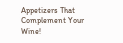Appetizers That Complement Your Wine!